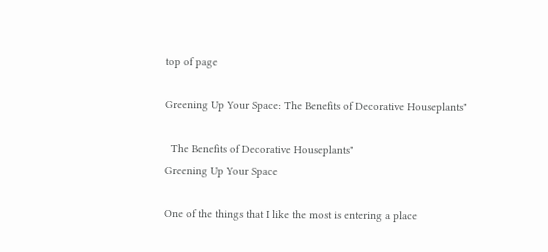top of page

Greening Up Your Space: The Benefits of Decorative Houseplants"

  The Benefits of Decorative Houseplants"
Greening Up Your Space

One of the things that I like the most is entering a place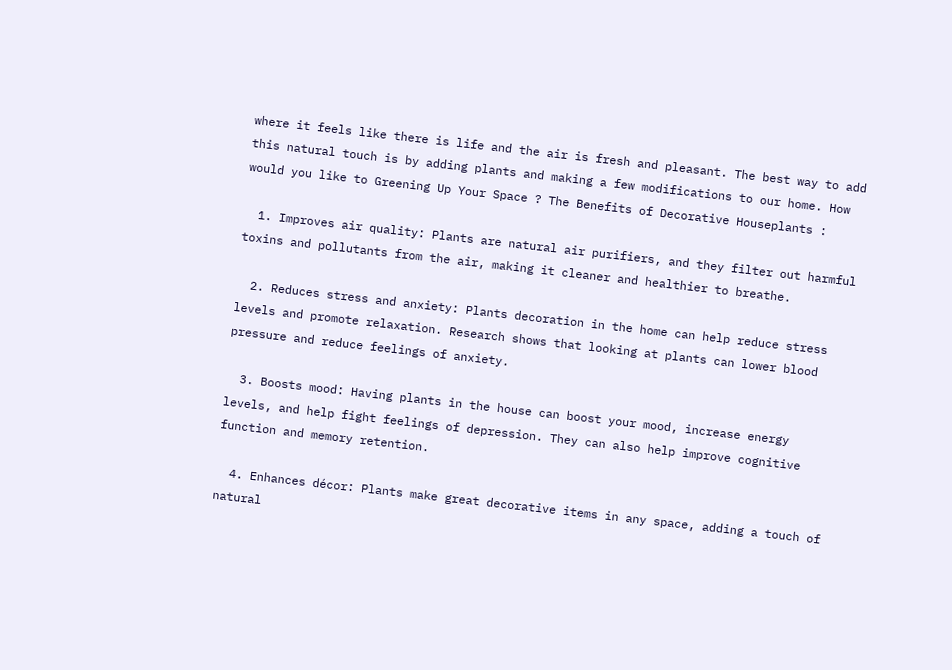where it feels like there is life and the air is fresh and pleasant. The best way to add this natural touch is by adding plants and making a few modifications to our home. How would you like to Greening Up Your Space ? The Benefits of Decorative Houseplants :

  1. Improves air quality: Plants are natural air purifiers, and they filter out harmful toxins and pollutants from the air, making it cleaner and healthier to breathe.

  2. Reduces stress and anxiety: Plants decoration in the home can help reduce stress levels and promote relaxation. Research shows that looking at plants can lower blood pressure and reduce feelings of anxiety.

  3. Boosts mood: Having plants in the house can boost your mood, increase energy levels, and help fight feelings of depression. They can also help improve cognitive function and memory retention.

  4. Enhances décor: Plants make great decorative items in any space, adding a touch of natural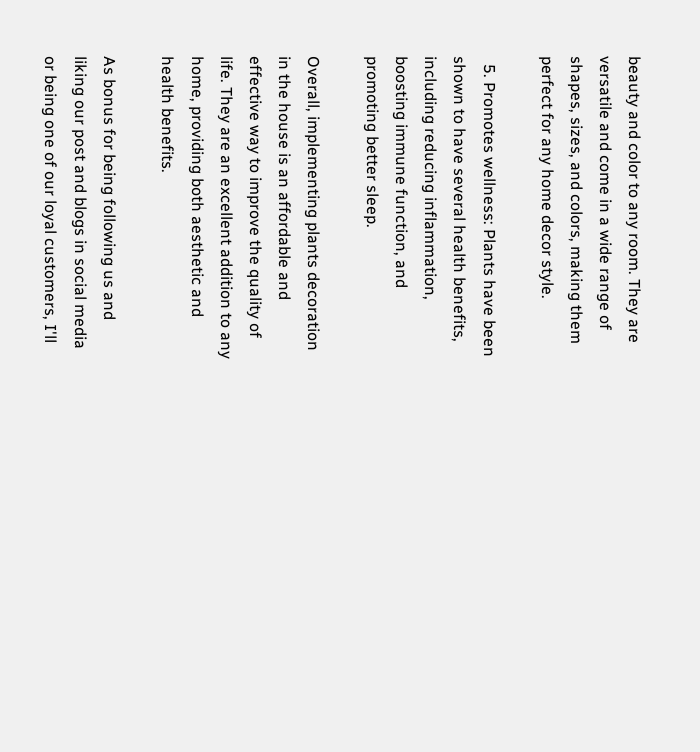beauty and color to any room. They are versatile and come in a wide range of shapes, sizes, and colors, making them perfect for any home decor style.

  5. Promotes wellness: Plants have been shown to have several health benefits, including reducing inflammation, boosting immune function, and promoting better sleep.

Overall, implementing plants decoration in the house is an affordable and effective way to improve the quality of life. They are an excellent addition to any home, providing both aesthetic and health benefits.

As bonus for being following us and liking our post and blogs in social media or being one of our loyal customers, I'll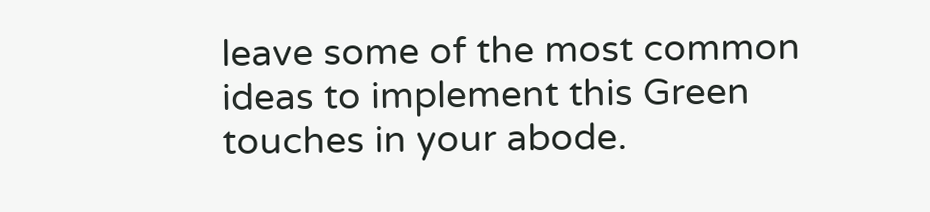leave some of the most common ideas to implement this Green touches in your abode.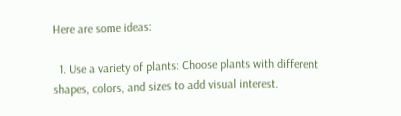Here are some ideas:

  1. Use a variety of plants: Choose plants with different shapes, colors, and sizes to add visual interest.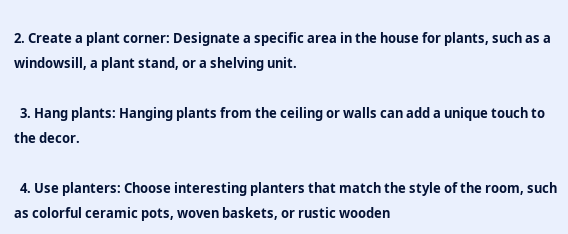2. Create a plant corner: Designate a specific area in the house for plants, such as a windowsill, a plant stand, or a shelving unit.

  3. Hang plants: Hanging plants from the ceiling or walls can add a unique touch to the decor.

  4. Use planters: Choose interesting planters that match the style of the room, such as colorful ceramic pots, woven baskets, or rustic wooden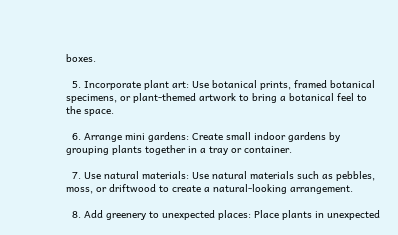boxes.

  5. Incorporate plant art: Use botanical prints, framed botanical specimens, or plant-themed artwork to bring a botanical feel to the space.

  6. Arrange mini gardens: Create small indoor gardens by grouping plants together in a tray or container.

  7. Use natural materials: Use natural materials such as pebbles, moss, or driftwood to create a natural-looking arrangement.

  8. Add greenery to unexpected places: Place plants in unexpected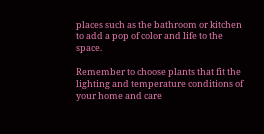places such as the bathroom or kitchen to add a pop of color and life to the space.

Remember to choose plants that fit the lighting and temperature conditions of your home and care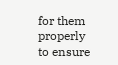for them properly to ensure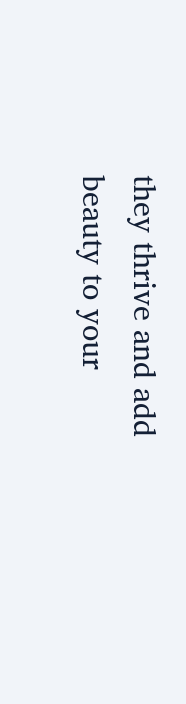they thrive and add beauty to your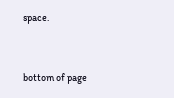space.


bottom of page